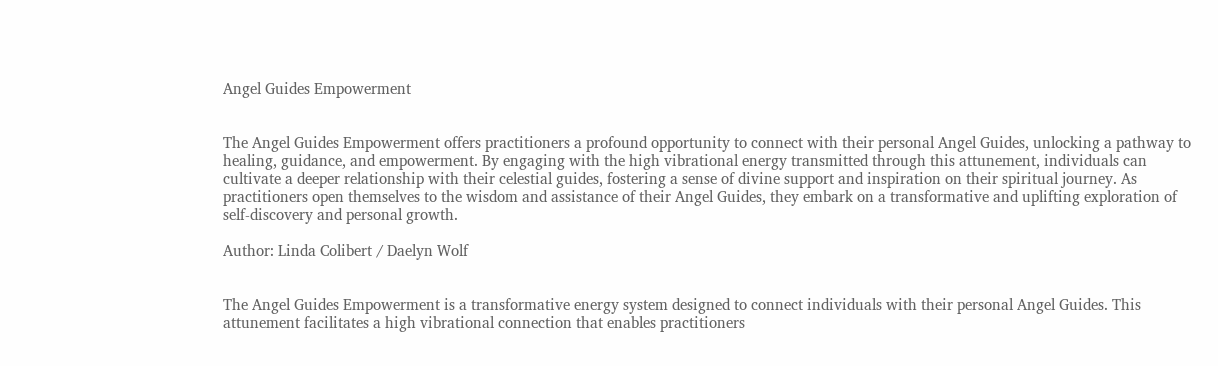Angel Guides Empowerment


The Angel Guides Empowerment offers practitioners a profound opportunity to connect with their personal Angel Guides, unlocking a pathway to healing, guidance, and empowerment. By engaging with the high vibrational energy transmitted through this attunement, individuals can cultivate a deeper relationship with their celestial guides, fostering a sense of divine support and inspiration on their spiritual journey. As practitioners open themselves to the wisdom and assistance of their Angel Guides, they embark on a transformative and uplifting exploration of self-discovery and personal growth.

Author: Linda Colibert / Daelyn Wolf


The Angel Guides Empowerment is a transformative energy system designed to connect individuals with their personal Angel Guides. This attunement facilitates a high vibrational connection that enables practitioners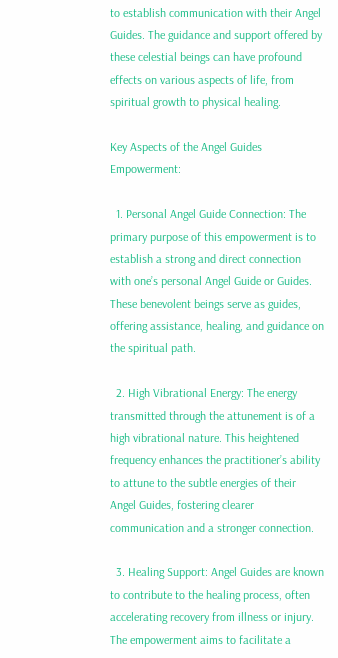to establish communication with their Angel Guides. The guidance and support offered by these celestial beings can have profound effects on various aspects of life, from spiritual growth to physical healing.

Key Aspects of the Angel Guides Empowerment:

  1. Personal Angel Guide Connection: The primary purpose of this empowerment is to establish a strong and direct connection with one’s personal Angel Guide or Guides. These benevolent beings serve as guides, offering assistance, healing, and guidance on the spiritual path.

  2. High Vibrational Energy: The energy transmitted through the attunement is of a high vibrational nature. This heightened frequency enhances the practitioner’s ability to attune to the subtle energies of their Angel Guides, fostering clearer communication and a stronger connection.

  3. Healing Support: Angel Guides are known to contribute to the healing process, often accelerating recovery from illness or injury. The empowerment aims to facilitate a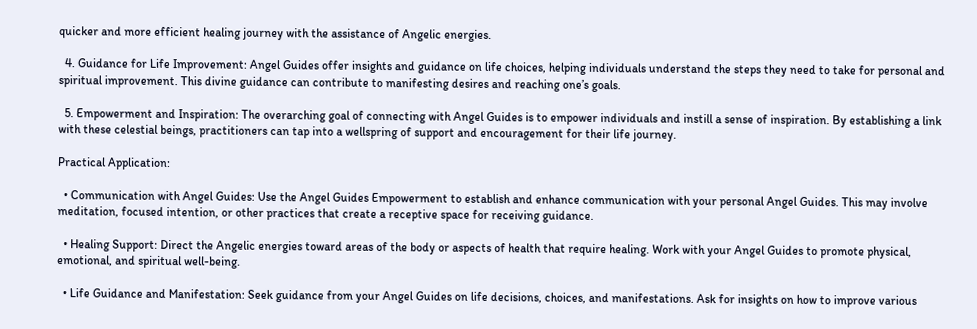quicker and more efficient healing journey with the assistance of Angelic energies.

  4. Guidance for Life Improvement: Angel Guides offer insights and guidance on life choices, helping individuals understand the steps they need to take for personal and spiritual improvement. This divine guidance can contribute to manifesting desires and reaching one’s goals.

  5. Empowerment and Inspiration: The overarching goal of connecting with Angel Guides is to empower individuals and instill a sense of inspiration. By establishing a link with these celestial beings, practitioners can tap into a wellspring of support and encouragement for their life journey.

Practical Application:

  • Communication with Angel Guides: Use the Angel Guides Empowerment to establish and enhance communication with your personal Angel Guides. This may involve meditation, focused intention, or other practices that create a receptive space for receiving guidance.

  • Healing Support: Direct the Angelic energies toward areas of the body or aspects of health that require healing. Work with your Angel Guides to promote physical, emotional, and spiritual well-being.

  • Life Guidance and Manifestation: Seek guidance from your Angel Guides on life decisions, choices, and manifestations. Ask for insights on how to improve various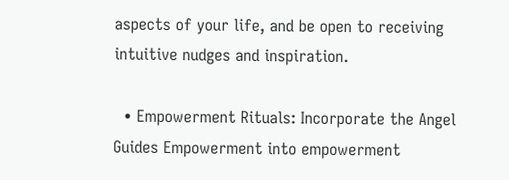aspects of your life, and be open to receiving intuitive nudges and inspiration.

  • Empowerment Rituals: Incorporate the Angel Guides Empowerment into empowerment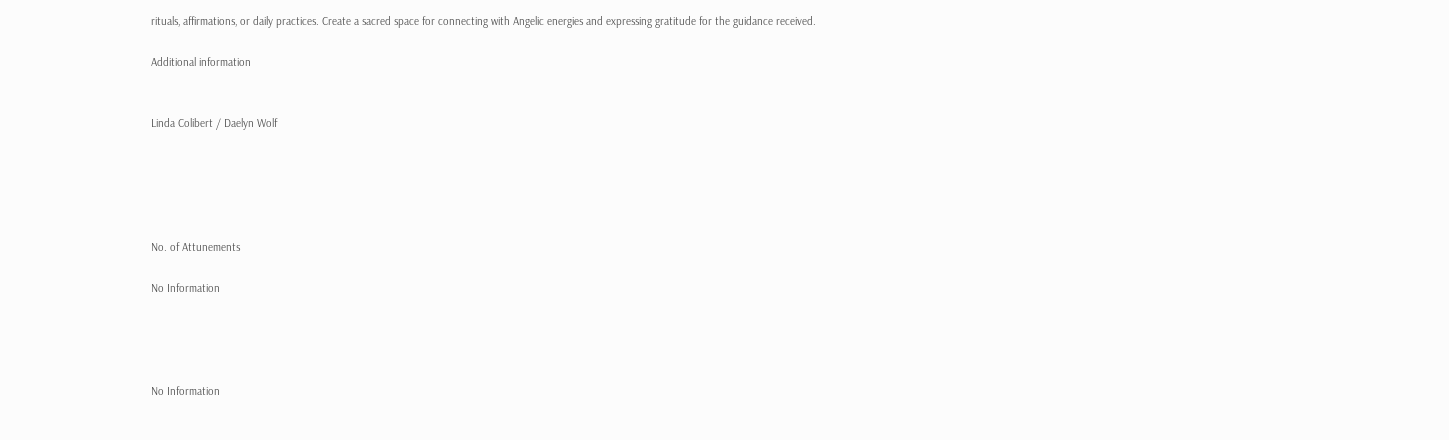rituals, affirmations, or daily practices. Create a sacred space for connecting with Angelic energies and expressing gratitude for the guidance received.

Additional information


Linda Colibert / Daelyn Wolf





No. of Attunements

No Information




No Information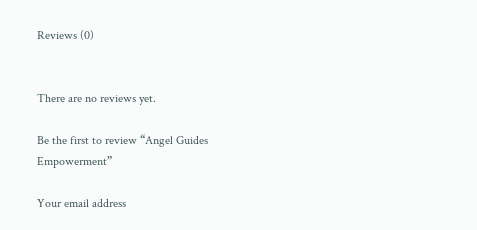Reviews (0)


There are no reviews yet.

Be the first to review “Angel Guides Empowerment”

Your email address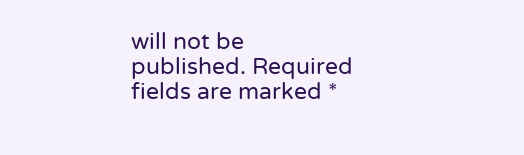will not be published. Required fields are marked *